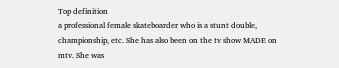Top definition
a professional female skateboarder who is a stunt double, championship, etc. She has also been on the tv show MADE on mtv. She was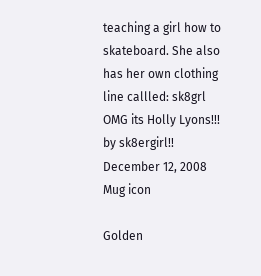teaching a girl how to skateboard. She also has her own clothing line callled: sk8grl
OMG its Holly Lyons!!!
by sk8ergirl!! December 12, 2008
Mug icon

Golden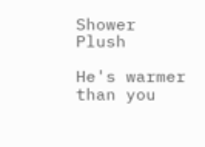Shower Plush

He's warmer than you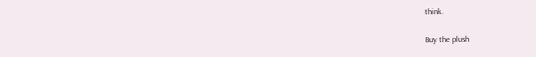think.

Buy the plush